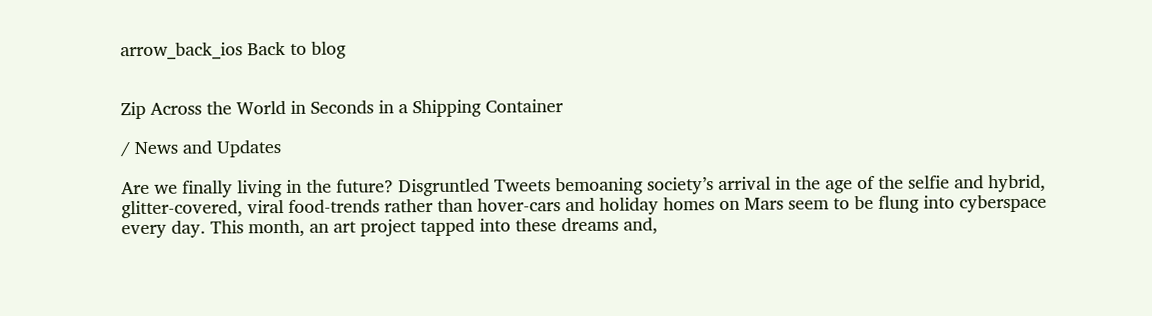arrow_back_ios Back to blog


Zip Across the World in Seconds in a Shipping Container

/ News and Updates

Are we finally living in the future? Disgruntled Tweets bemoaning society’s arrival in the age of the selfie and hybrid, glitter-covered, viral food-trends rather than hover-cars and holiday homes on Mars seem to be flung into cyberspace every day. This month, an art project tapped into these dreams and,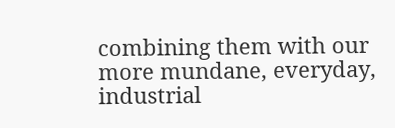combining them with our more mundane, everyday, industrial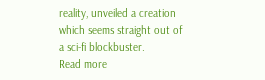reality, unveiled a creation which seems straight out of a sci-fi blockbuster.
Read more